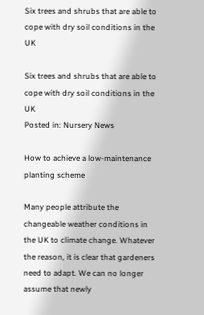Six trees and shrubs that are able to cope with dry soil conditions in the UK

Six trees and shrubs that are able to cope with dry soil conditions in the UK
Posted in: Nursery News

How to achieve a low-maintenance planting scheme

Many people attribute the changeable weather conditions in the UK to climate change. Whatever the reason, it is clear that gardeners need to adapt. We can no longer assume that newly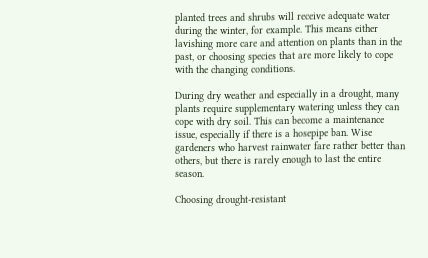planted trees and shrubs will receive adequate water during the winter, for example. This means either lavishing more care and attention on plants than in the past, or choosing species that are more likely to cope with the changing conditions.

During dry weather and especially in a drought, many plants require supplementary watering unless they can cope with dry soil. This can become a maintenance issue, especially if there is a hosepipe ban. Wise gardeners who harvest rainwater fare rather better than others, but there is rarely enough to last the entire season.

Choosing drought-resistant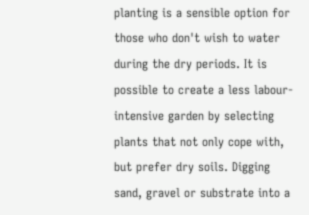planting is a sensible option for those who don't wish to water during the dry periods. It is possible to create a less labour-intensive garden by selecting plants that not only cope with, but prefer dry soils. Digging sand, gravel or substrate into a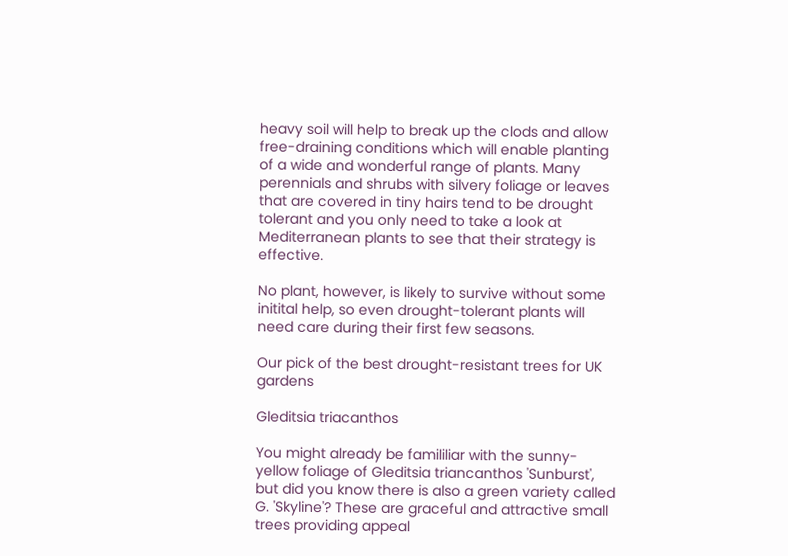heavy soil will help to break up the clods and allow free-draining conditions which will enable planting of a wide and wonderful range of plants. Many perennials and shrubs with silvery foliage or leaves that are covered in tiny hairs tend to be drought tolerant and you only need to take a look at Mediterranean plants to see that their strategy is effective.

No plant, however, is likely to survive without some initital help, so even drought-tolerant plants will need care during their first few seasons.

Our pick of the best drought-resistant trees for UK gardens

Gleditsia triacanthos

You might already be famililiar with the sunny-yellow foliage of Gleditsia triancanthos 'Sunburst', but did you know there is also a green variety called G. 'Skyline'? These are graceful and attractive small trees providing appeal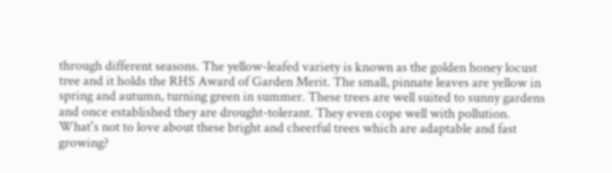through different seasons. The yellow-leafed variety is known as the golden honey locust tree and it holds the RHS Award of Garden Merit. The small, pinnate leaves are yellow in spring and autumn, turning green in summer. These trees are well suited to sunny gardens and once established they are drought-tolerant. They even cope well with pollution. What's not to love about these bright and cheerful trees which are adaptable and fast growing?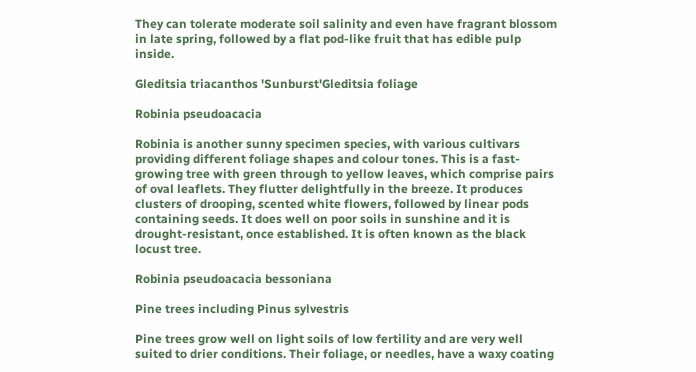They can tolerate moderate soil salinity and even have fragrant blossom in late spring, followed by a flat pod-like fruit that has edible pulp inside.

Gleditsia triacanthos 'Sunburst'Gleditsia foliage

Robinia pseudoacacia

Robinia is another sunny specimen species, with various cultivars providing different foliage shapes and colour tones. This is a fast-growing tree with green through to yellow leaves, which comprise pairs of oval leaflets. They flutter delightfully in the breeze. It produces clusters of drooping, scented white flowers, followed by linear pods containing seeds. It does well on poor soils in sunshine and it is drought-resistant, once established. It is often known as the black locust tree.

Robinia pseudoacacia bessoniana

Pine trees including Pinus sylvestris

Pine trees grow well on light soils of low fertility and are very well suited to drier conditions. Their foliage, or needles, have a waxy coating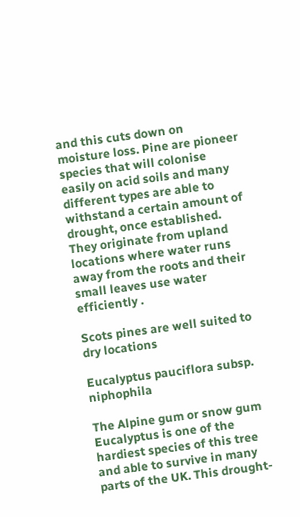and this cuts down on moisture loss. Pine are pioneer species that will colonise easily on acid soils and many different types are able to withstand a certain amount of drought, once established. They originate from upland locations where water runs away from the roots and their small leaves use water efficiently .

Scots pines are well suited to dry locations

Eucalyptus pauciflora subsp. niphophila

The Alpine gum or snow gum Eucalyptus is one of the hardiest species of this tree and able to survive in many parts of the UK. This drought-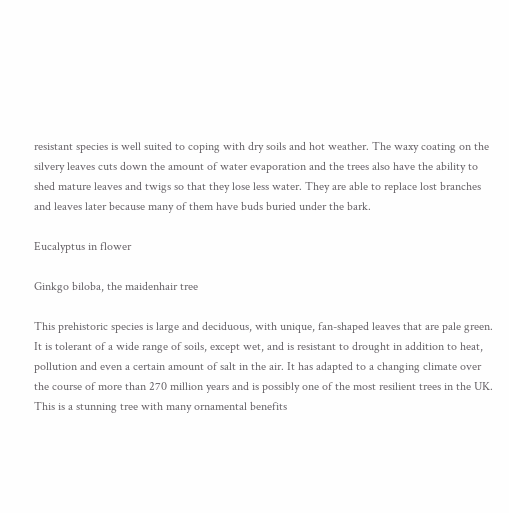resistant species is well suited to coping with dry soils and hot weather. The waxy coating on the silvery leaves cuts down the amount of water evaporation and the trees also have the ability to shed mature leaves and twigs so that they lose less water. They are able to replace lost branches and leaves later because many of them have buds buried under the bark.

Eucalyptus in flower

Ginkgo biloba, the maidenhair tree

This prehistoric species is large and deciduous, with unique, fan-shaped leaves that are pale green. It is tolerant of a wide range of soils, except wet, and is resistant to drought in addition to heat, pollution and even a certain amount of salt in the air. It has adapted to a changing climate over the course of more than 270 million years and is possibly one of the most resilient trees in the UK. This is a stunning tree with many ornamental benefits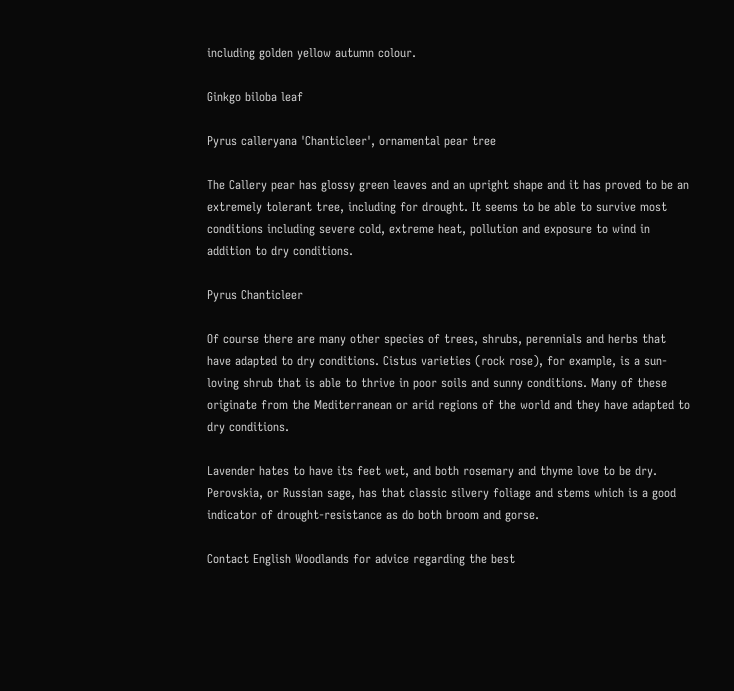including golden yellow autumn colour.

Ginkgo biloba leaf

Pyrus calleryana 'Chanticleer', ornamental pear tree

The Callery pear has glossy green leaves and an upright shape and it has proved to be an extremely tolerant tree, including for drought. It seems to be able to survive most conditions including severe cold, extreme heat, pollution and exposure to wind in addition to dry conditions.

Pyrus Chanticleer

Of course there are many other species of trees, shrubs, perennials and herbs that have adapted to dry conditions. Cistus varieties (rock rose), for example, is a sun-loving shrub that is able to thrive in poor soils and sunny conditions. Many of these originate from the Mediterranean or arid regions of the world and they have adapted to dry conditions.

Lavender hates to have its feet wet, and both rosemary and thyme love to be dry. Perovskia, or Russian sage, has that classic silvery foliage and stems which is a good indicator of drought-resistance as do both broom and gorse.

Contact English Woodlands for advice regarding the best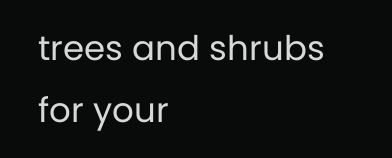trees and shrubs for your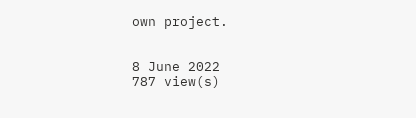own project.


8 June 2022
787 view(s)